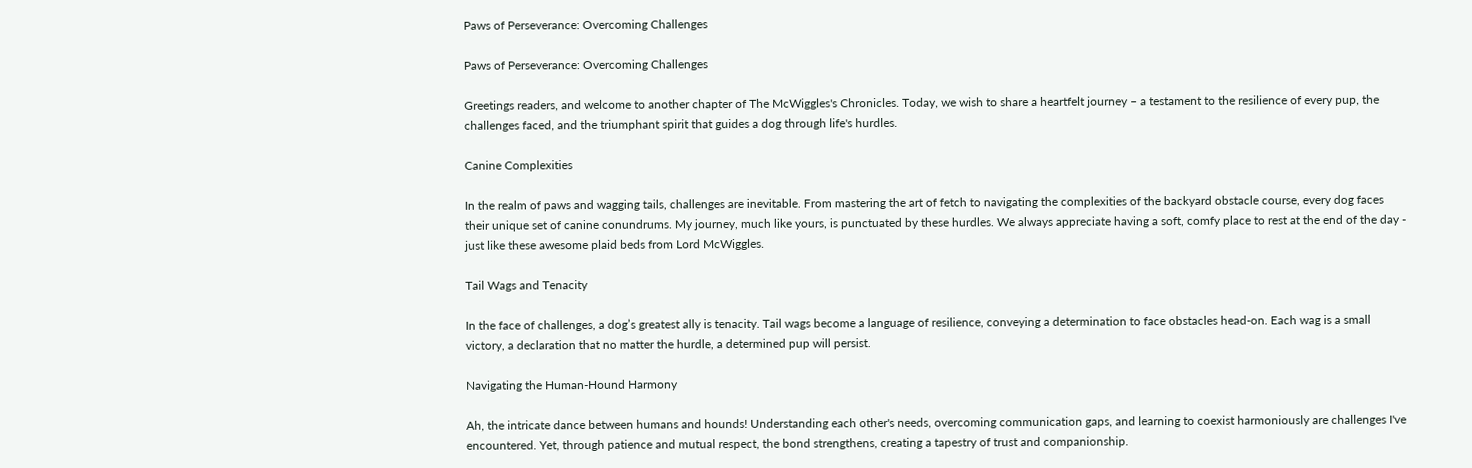Paws of Perseverance: Overcoming Challenges

Paws of Perseverance: Overcoming Challenges

Greetings readers, and welcome to another chapter of The McWiggles's Chronicles. Today, we wish to share a heartfelt journey – a testament to the resilience of every pup, the challenges faced, and the triumphant spirit that guides a dog through life's hurdles.

Canine Complexities

In the realm of paws and wagging tails, challenges are inevitable. From mastering the art of fetch to navigating the complexities of the backyard obstacle course, every dog faces their unique set of canine conundrums. My journey, much like yours, is punctuated by these hurdles. We always appreciate having a soft, comfy place to rest at the end of the day - just like these awesome plaid beds from Lord McWiggles.

Tail Wags and Tenacity

In the face of challenges, a dog’s greatest ally is tenacity. Tail wags become a language of resilience, conveying a determination to face obstacles head-on. Each wag is a small victory, a declaration that no matter the hurdle, a determined pup will persist.

Navigating the Human-Hound Harmony

Ah, the intricate dance between humans and hounds! Understanding each other's needs, overcoming communication gaps, and learning to coexist harmoniously are challenges I've encountered. Yet, through patience and mutual respect, the bond strengthens, creating a tapestry of trust and companionship.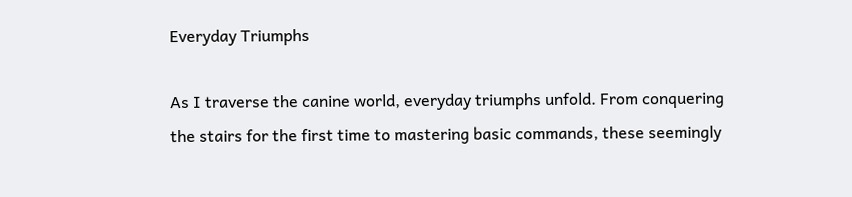Everyday Triumphs

As I traverse the canine world, everyday triumphs unfold. From conquering the stairs for the first time to mastering basic commands, these seemingly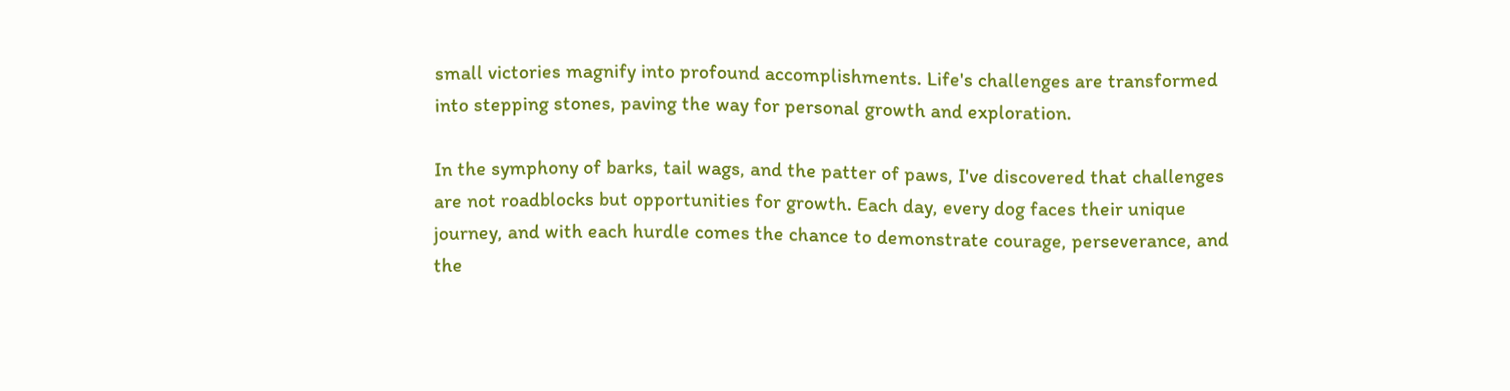small victories magnify into profound accomplishments. Life's challenges are transformed into stepping stones, paving the way for personal growth and exploration.

In the symphony of barks, tail wags, and the patter of paws, I've discovered that challenges are not roadblocks but opportunities for growth. Each day, every dog faces their unique journey, and with each hurdle comes the chance to demonstrate courage, perseverance, and the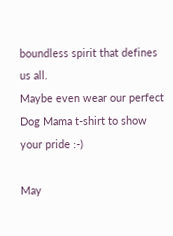boundless spirit that defines us all.
Maybe even wear our perfect Dog Mama t-shirt to show your pride :-)

May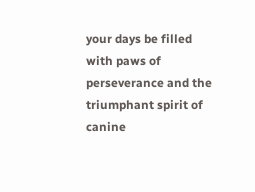your days be filled with paws of perseverance and the triumphant spirit of canine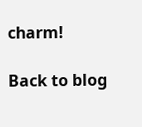charm!

Back to blog